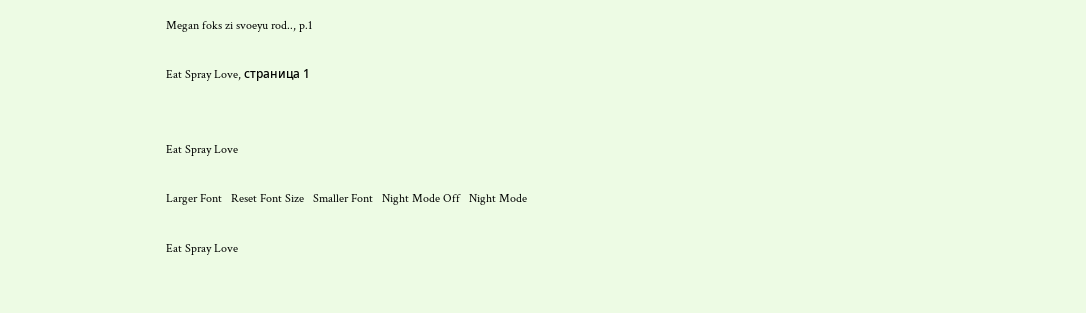Megan foks zi svoeyu rod.., p.1

Eat Spray Love, страница 1


Eat Spray Love

Larger Font   Reset Font Size   Smaller Font   Night Mode Off   Night Mode

Eat Spray Love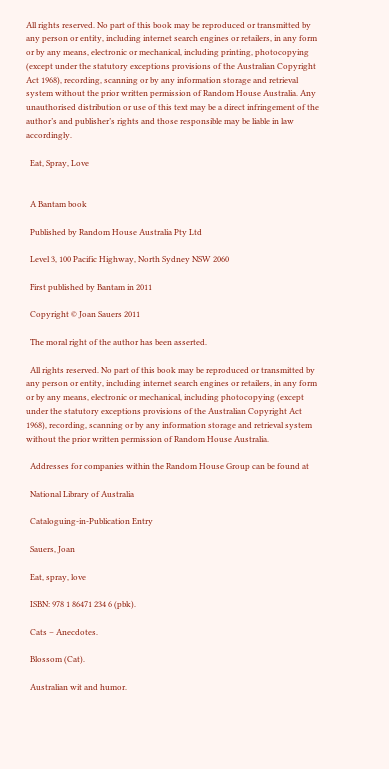All rights reserved. No part of this book may be reproduced or transmitted by any person or entity, including internet search engines or retailers, in any form or by any means, electronic or mechanical, including printing, photocopying (except under the statutory exceptions provisions of the Australian Copyright Act 1968), recording, scanning or by any information storage and retrieval system without the prior written permission of Random House Australia. Any unauthorised distribution or use of this text may be a direct infringement of the author’s and publisher’s rights and those responsible may be liable in law accordingly.

  Eat, Spray, Love


  A Bantam book

  Published by Random House Australia Pty Ltd

  Level 3, 100 Pacific Highway, North Sydney NSW 2060

  First published by Bantam in 2011

  Copyright © Joan Sauers 2011

  The moral right of the author has been asserted.

  All rights reserved. No part of this book may be reproduced or transmitted by any person or entity, including internet search engines or retailers, in any form or by any means, electronic or mechanical, including photocopying (except under the statutory exceptions provisions of the Australian Copyright Act 1968), recording, scanning or by any information storage and retrieval system without the prior written permission of Random House Australia.

  Addresses for companies within the Random House Group can be found at

  National Library of Australia

  Cataloguing-in-Publication Entry

  Sauers, Joan

  Eat, spray, love

  ISBN: 978 1 86471 234 6 (pbk).

  Cats – Anecdotes.

  Blossom (Cat).

  Australian wit and humor.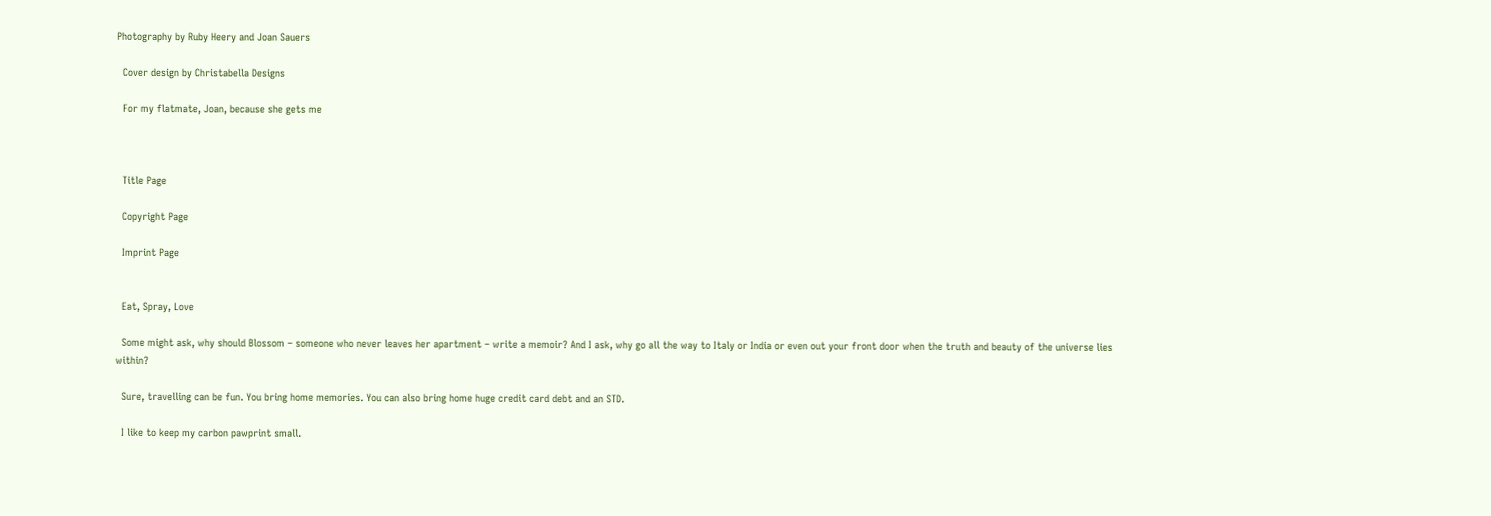Photography by Ruby Heery and Joan Sauers

  Cover design by Christabella Designs

  For my flatmate, Joan, because she gets me



  Title Page

  Copyright Page

  Imprint Page


  Eat, Spray, Love

  Some might ask, why should Blossom – someone who never leaves her apartment – write a memoir? And I ask, why go all the way to Italy or India or even out your front door when the truth and beauty of the universe lies within?

  Sure, travelling can be fun. You bring home memories. You can also bring home huge credit card debt and an STD.

  I like to keep my carbon pawprint small.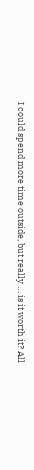I could spend more time outside, but really … is it worth it? All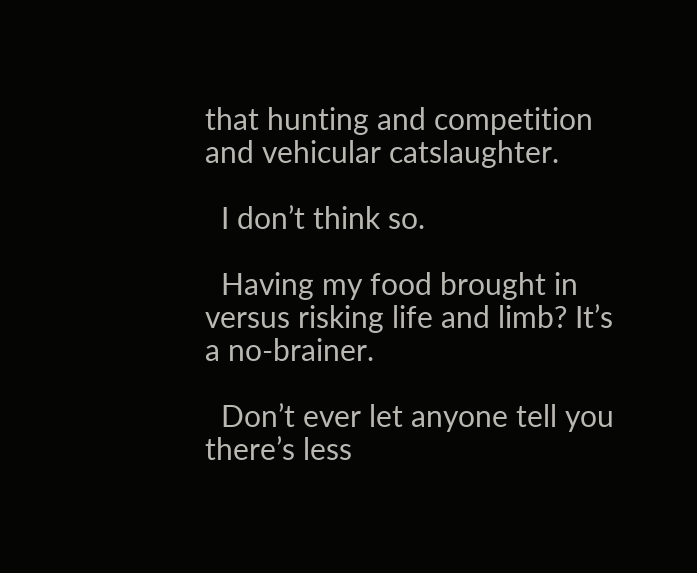that hunting and competition and vehicular catslaughter.

  I don’t think so.

  Having my food brought in versus risking life and limb? It’s a no-brainer.

  Don’t ever let anyone tell you there’s less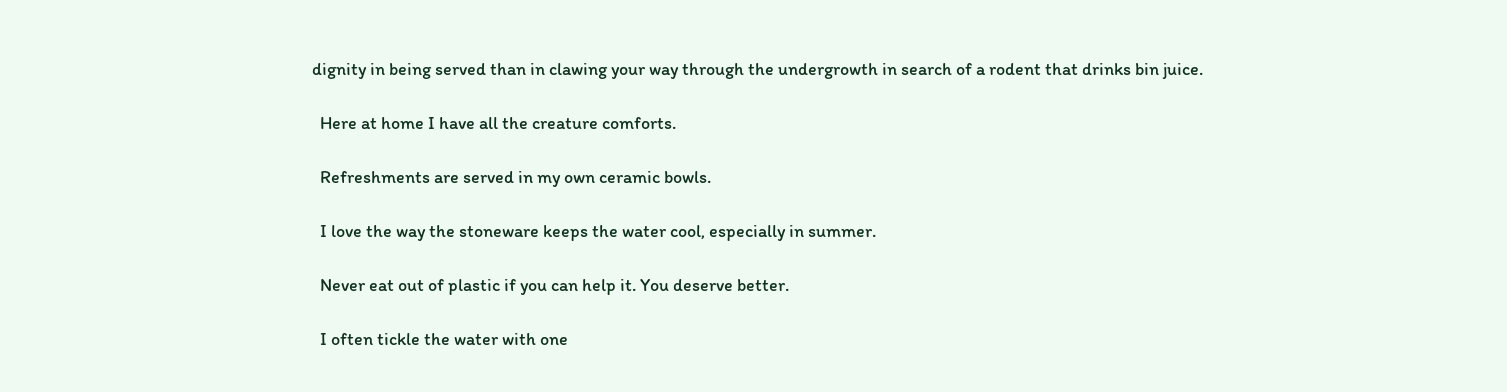dignity in being served than in clawing your way through the undergrowth in search of a rodent that drinks bin juice.

  Here at home I have all the creature comforts.

  Refreshments are served in my own ceramic bowls.

  I love the way the stoneware keeps the water cool, especially in summer.

  Never eat out of plastic if you can help it. You deserve better.

  I often tickle the water with one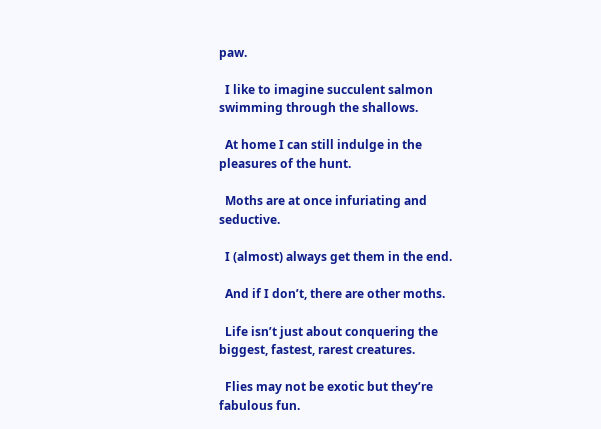paw.

  I like to imagine succulent salmon swimming through the shallows.

  At home I can still indulge in the pleasures of the hunt.

  Moths are at once infuriating and seductive.

  I (almost) always get them in the end.

  And if I don’t, there are other moths.

  Life isn’t just about conquering the biggest, fastest, rarest creatures.

  Flies may not be exotic but they’re fabulous fun.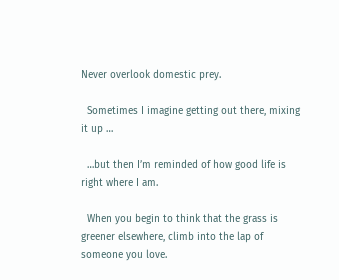Never overlook domestic prey.

  Sometimes I imagine getting out there, mixing it up …

  …but then I’m reminded of how good life is right where I am.

  When you begin to think that the grass is greener elsewhere, climb into the lap of someone you love.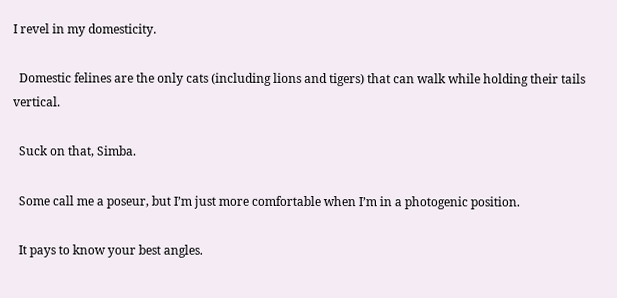I revel in my domesticity.

  Domestic felines are the only cats (including lions and tigers) that can walk while holding their tails vertical.

  Suck on that, Simba.

  Some call me a poseur, but I’m just more comfortable when I’m in a photogenic position.

  It pays to know your best angles.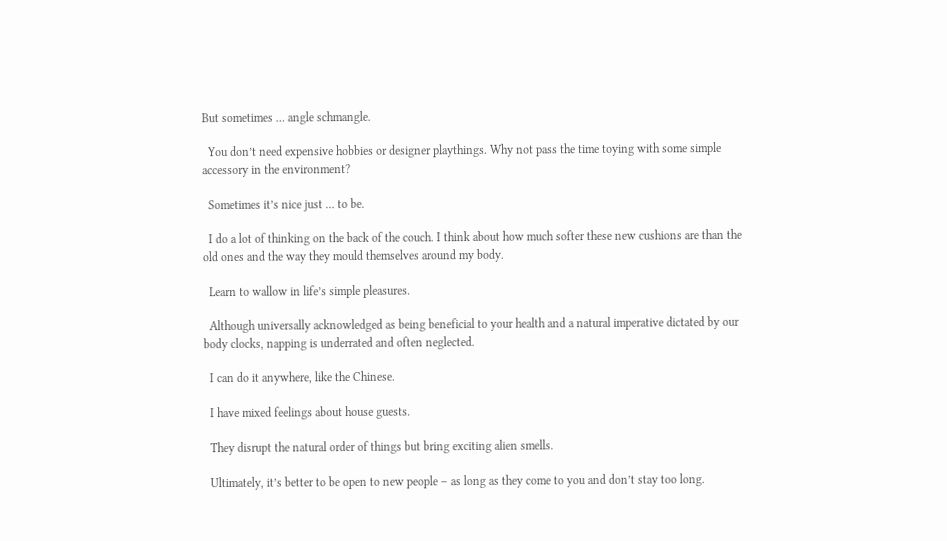But sometimes … angle schmangle.

  You don’t need expensive hobbies or designer playthings. Why not pass the time toying with some simple accessory in the environment?

  Sometimes it’s nice just … to be.

  I do a lot of thinking on the back of the couch. I think about how much softer these new cushions are than the old ones and the way they mould themselves around my body.

  Learn to wallow in life’s simple pleasures.

  Although universally acknowledged as being beneficial to your health and a natural imperative dictated by our body clocks, napping is underrated and often neglected.

  I can do it anywhere, like the Chinese.

  I have mixed feelings about house guests.

  They disrupt the natural order of things but bring exciting alien smells.

  Ultimately, it’s better to be open to new people – as long as they come to you and don’t stay too long.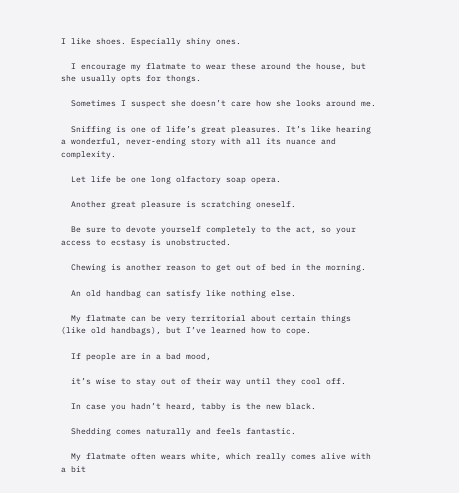I like shoes. Especially shiny ones.

  I encourage my flatmate to wear these around the house, but she usually opts for thongs.

  Sometimes I suspect she doesn’t care how she looks around me.

  Sniffing is one of life’s great pleasures. It’s like hearing a wonderful, never-ending story with all its nuance and complexity.

  Let life be one long olfactory soap opera.

  Another great pleasure is scratching oneself.

  Be sure to devote yourself completely to the act, so your access to ecstasy is unobstructed.

  Chewing is another reason to get out of bed in the morning.

  An old handbag can satisfy like nothing else.

  My flatmate can be very territorial about certain things (like old handbags), but I’ve learned how to cope.

  If people are in a bad mood,

  it’s wise to stay out of their way until they cool off.

  In case you hadn’t heard, tabby is the new black.

  Shedding comes naturally and feels fantastic.

  My flatmate often wears white, which really comes alive with a bit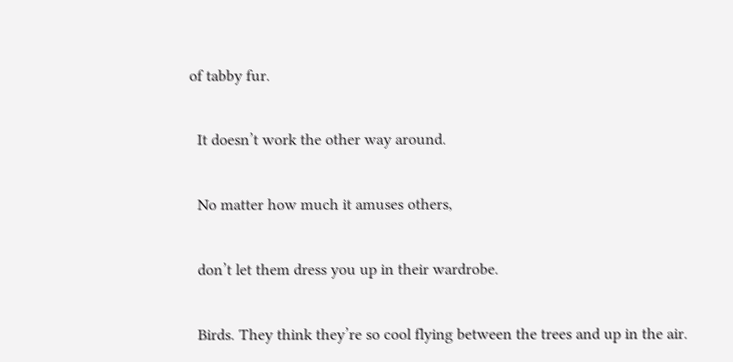of tabby fur.

  It doesn’t work the other way around.

  No matter how much it amuses others,

  don’t let them dress you up in their wardrobe.

  Birds. They think they’re so cool flying between the trees and up in the air.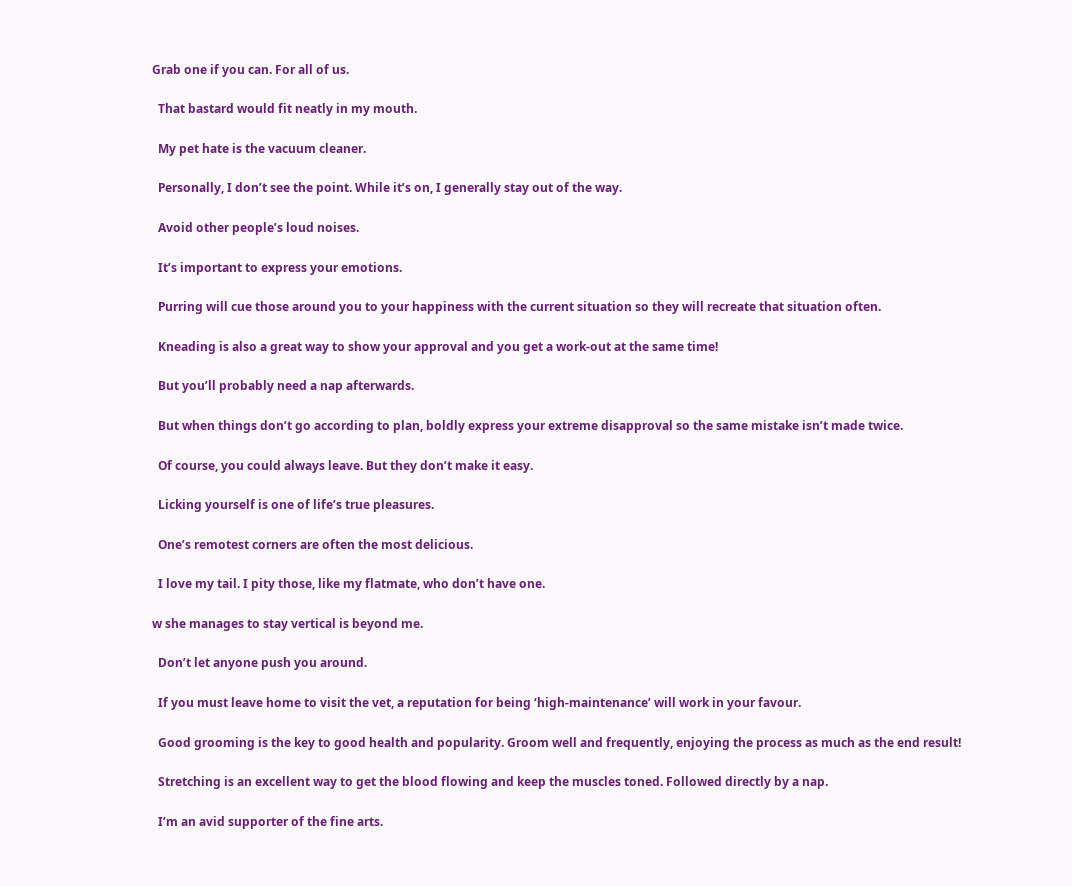Grab one if you can. For all of us.

  That bastard would fit neatly in my mouth.

  My pet hate is the vacuum cleaner.

  Personally, I don’t see the point. While it’s on, I generally stay out of the way.

  Avoid other people’s loud noises.

  It’s important to express your emotions.

  Purring will cue those around you to your happiness with the current situation so they will recreate that situation often.

  Kneading is also a great way to show your approval and you get a work-out at the same time!

  But you’ll probably need a nap afterwards.

  But when things don’t go according to plan, boldly express your extreme disapproval so the same mistake isn’t made twice.

  Of course, you could always leave. But they don’t make it easy.

  Licking yourself is one of life’s true pleasures.

  One’s remotest corners are often the most delicious.

  I love my tail. I pity those, like my flatmate, who don’t have one.

w she manages to stay vertical is beyond me.

  Don’t let anyone push you around.

  If you must leave home to visit the vet, a reputation for being ‘high-maintenance’ will work in your favour.

  Good grooming is the key to good health and popularity. Groom well and frequently, enjoying the process as much as the end result!

  Stretching is an excellent way to get the blood flowing and keep the muscles toned. Followed directly by a nap.

  I’m an avid supporter of the fine arts.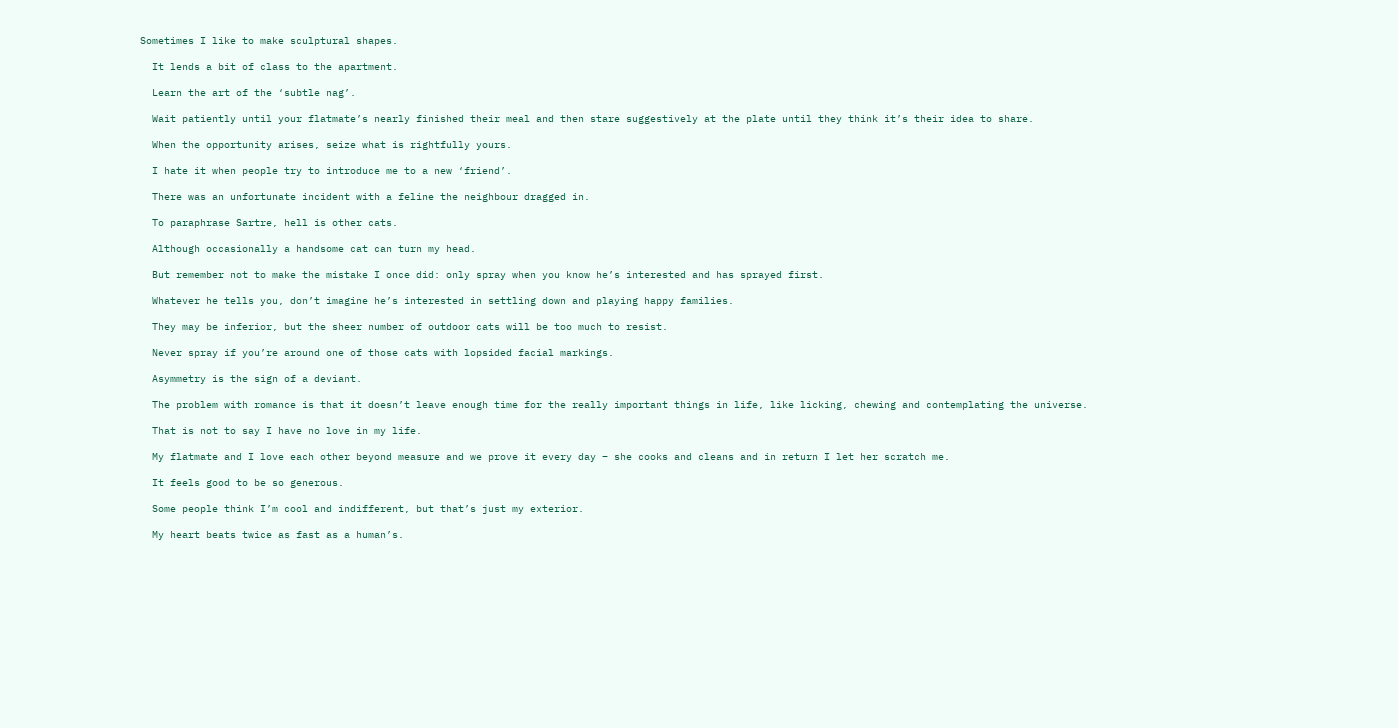Sometimes I like to make sculptural shapes.

  It lends a bit of class to the apartment.

  Learn the art of the ‘subtle nag’.

  Wait patiently until your flatmate’s nearly finished their meal and then stare suggestively at the plate until they think it’s their idea to share.

  When the opportunity arises, seize what is rightfully yours.

  I hate it when people try to introduce me to a new ‘friend’.

  There was an unfortunate incident with a feline the neighbour dragged in.

  To paraphrase Sartre, hell is other cats.

  Although occasionally a handsome cat can turn my head.

  But remember not to make the mistake I once did: only spray when you know he’s interested and has sprayed first.

  Whatever he tells you, don’t imagine he’s interested in settling down and playing happy families.

  They may be inferior, but the sheer number of outdoor cats will be too much to resist.

  Never spray if you’re around one of those cats with lopsided facial markings.

  Asymmetry is the sign of a deviant.

  The problem with romance is that it doesn’t leave enough time for the really important things in life, like licking, chewing and contemplating the universe.

  That is not to say I have no love in my life.

  My flatmate and I love each other beyond measure and we prove it every day – she cooks and cleans and in return I let her scratch me.

  It feels good to be so generous.

  Some people think I’m cool and indifferent, but that’s just my exterior.

  My heart beats twice as fast as a human’s.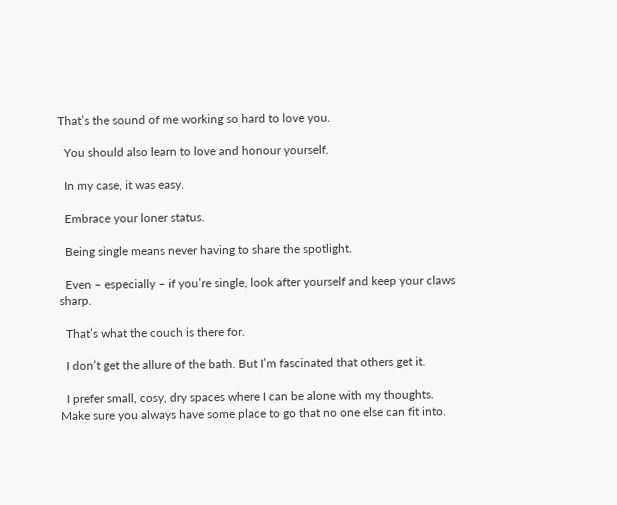That’s the sound of me working so hard to love you.

  You should also learn to love and honour yourself.

  In my case, it was easy.

  Embrace your loner status.

  Being single means never having to share the spotlight.

  Even – especially – if you’re single, look after yourself and keep your claws sharp.

  That’s what the couch is there for.

  I don’t get the allure of the bath. But I’m fascinated that others get it.

  I prefer small, cosy, dry spaces where I can be alone with my thoughts. Make sure you always have some place to go that no one else can fit into.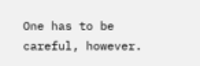One has to be careful, however.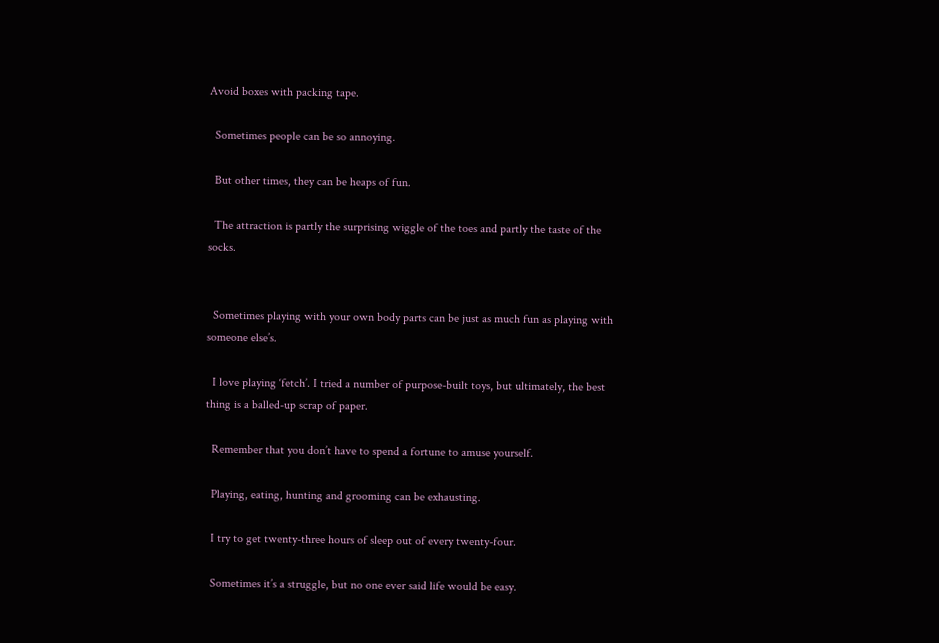Avoid boxes with packing tape.

  Sometimes people can be so annoying.

  But other times, they can be heaps of fun.

  The attraction is partly the surprising wiggle of the toes and partly the taste of the socks.


  Sometimes playing with your own body parts can be just as much fun as playing with someone else’s.

  I love playing ‘fetch’. I tried a number of purpose-built toys, but ultimately, the best thing is a balled-up scrap of paper.

  Remember that you don’t have to spend a fortune to amuse yourself.

  Playing, eating, hunting and grooming can be exhausting.

  I try to get twenty-three hours of sleep out of every twenty-four.

  Sometimes it’s a struggle, but no one ever said life would be easy.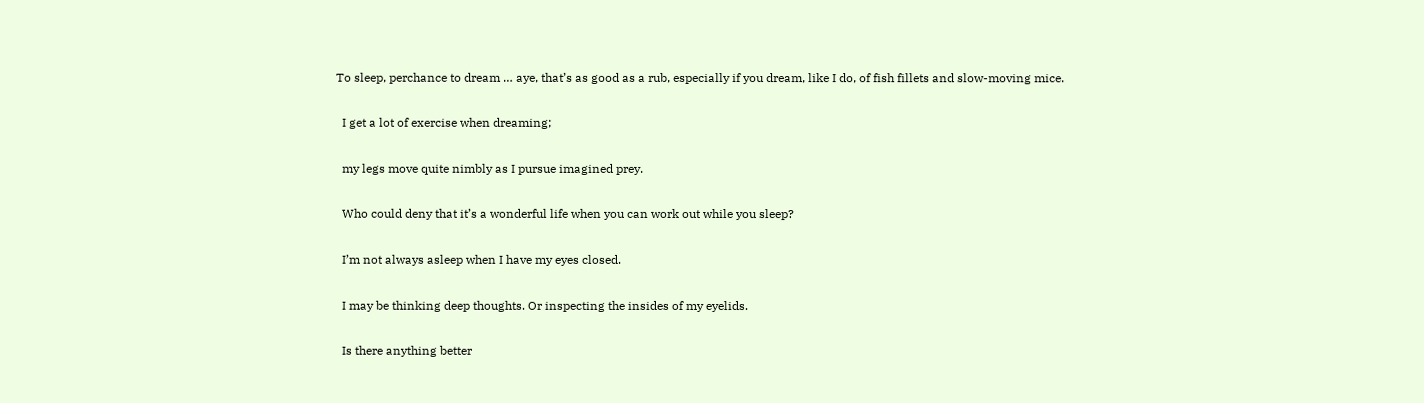To sleep, perchance to dream … aye, that’s as good as a rub, especially if you dream, like I do, of fish fillets and slow-moving mice.

  I get a lot of exercise when dreaming;

  my legs move quite nimbly as I pursue imagined prey.

  Who could deny that it’s a wonderful life when you can work out while you sleep?

  I’m not always asleep when I have my eyes closed.

  I may be thinking deep thoughts. Or inspecting the insides of my eyelids.

  Is there anything better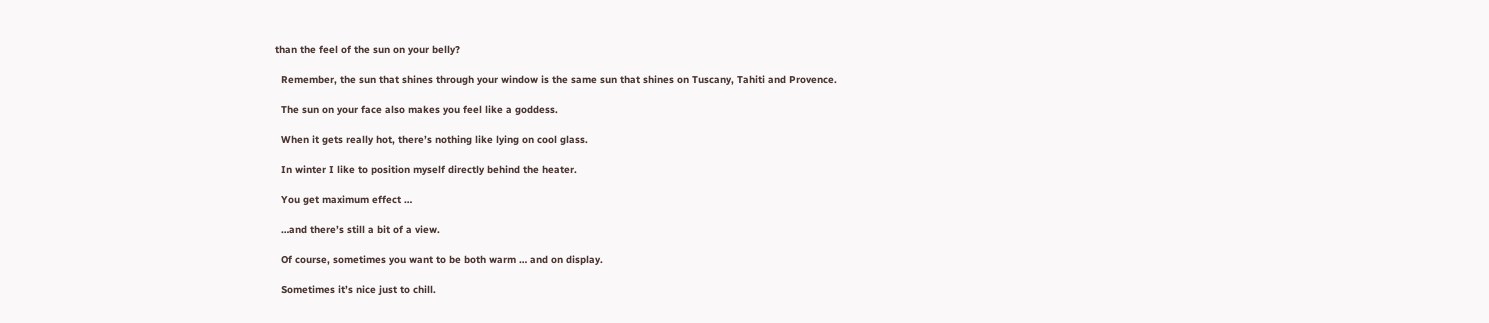than the feel of the sun on your belly?

  Remember, the sun that shines through your window is the same sun that shines on Tuscany, Tahiti and Provence.

  The sun on your face also makes you feel like a goddess.

  When it gets really hot, there’s nothing like lying on cool glass.

  In winter I like to position myself directly behind the heater.

  You get maximum effect …

  …and there’s still a bit of a view.

  Of course, sometimes you want to be both warm … and on display.

  Sometimes it’s nice just to chill.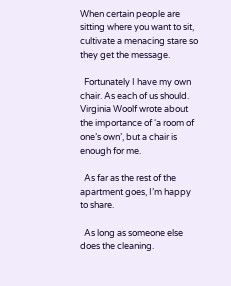When certain people are sitting where you want to sit, cultivate a menacing stare so they get the message.

  Fortunately I have my own chair. As each of us should. Virginia Woolf wrote about the importance of ‘a room of one’s own’, but a chair is enough for me.

  As far as the rest of the apartment goes, I’m happy to share.

  As long as someone else does the cleaning.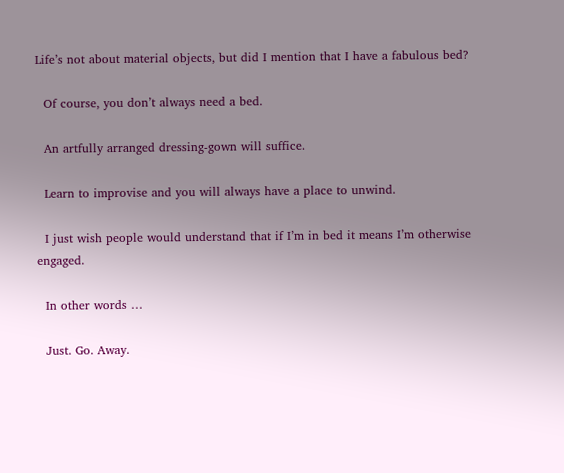Life’s not about material objects, but did I mention that I have a fabulous bed?

  Of course, you don’t always need a bed.

  An artfully arranged dressing-gown will suffice.

  Learn to improvise and you will always have a place to unwind.

  I just wish people would understand that if I’m in bed it means I’m otherwise engaged.

  In other words …

  Just. Go. Away.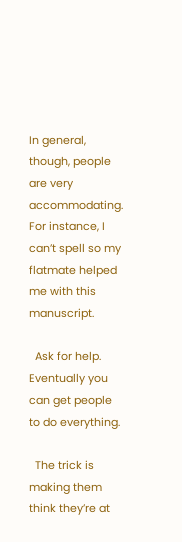In general, though, people are very accommodating. For instance, I can’t spell so my flatmate helped me with this manuscript.

  Ask for help. Eventually you can get people to do everything.

  The trick is making them think they’re at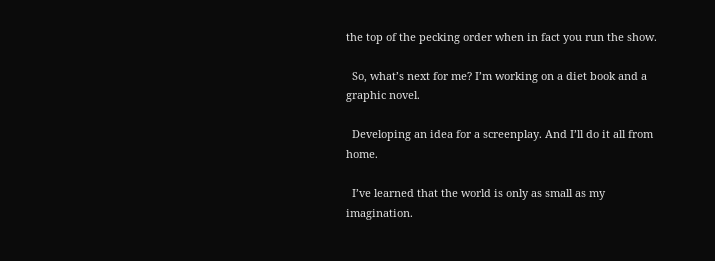the top of the pecking order when in fact you run the show.

  So, what’s next for me? I’m working on a diet book and a graphic novel.

  Developing an idea for a screenplay. And I’ll do it all from home.

  I’ve learned that the world is only as small as my imagination.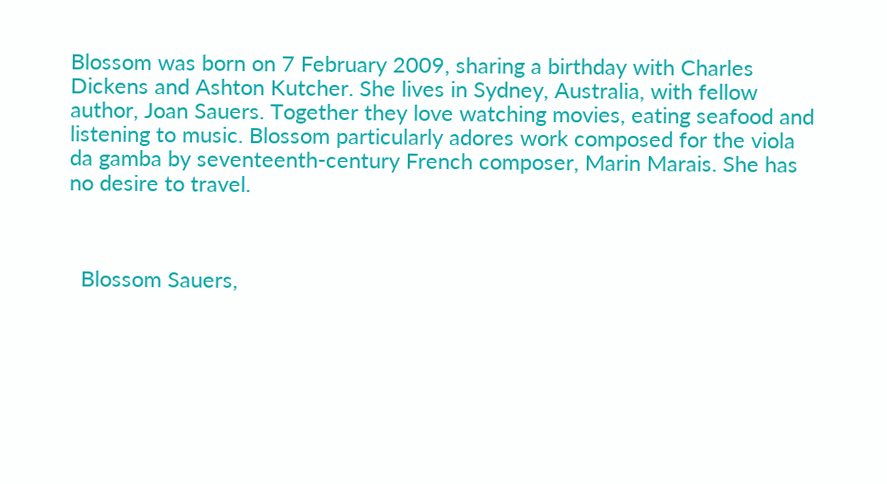Blossom was born on 7 February 2009, sharing a birthday with Charles Dickens and Ashton Kutcher. She lives in Sydney, Australia, with fellow author, Joan Sauers. Together they love watching movies, eating seafood and listening to music. Blossom particularly adores work composed for the viola da gamba by seventeenth-century French composer, Marin Marais. She has no desire to travel.



  Blossom Sauers,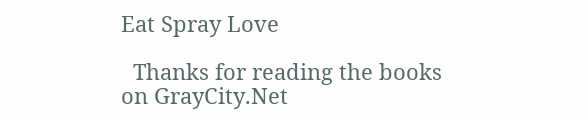Eat Spray Love

  Thanks for reading the books on GrayCity.Net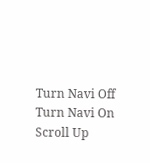Turn Navi Off
Turn Navi On
Scroll Up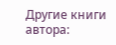Другие книги автора: